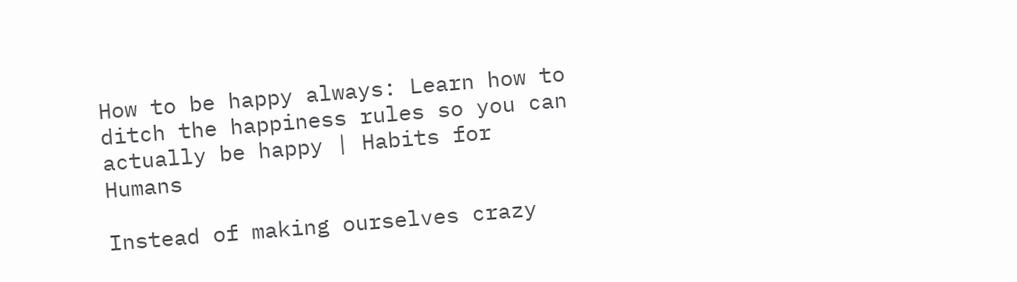How to be happy always: Learn how to ditch the happiness rules so you can actually be happy | Habits for Humans

Instead of making ourselves crazy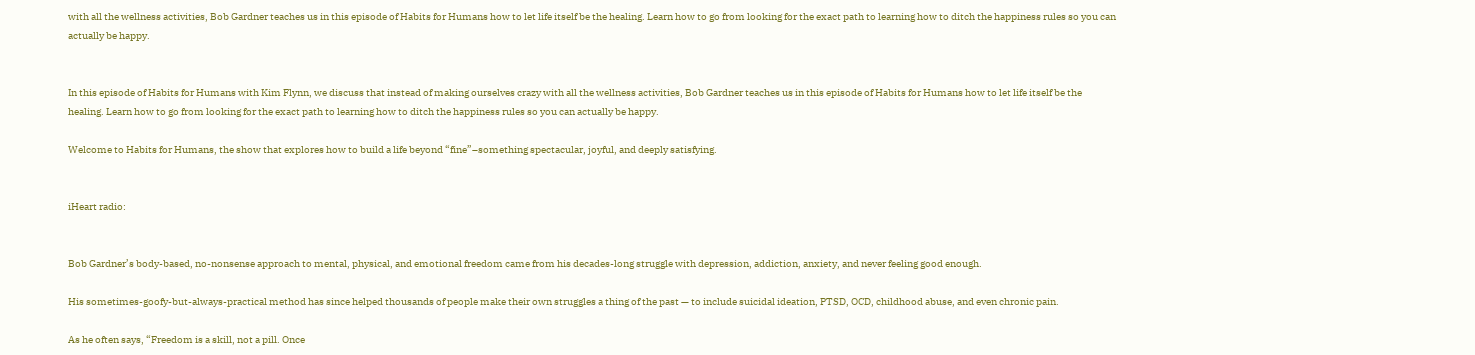with all the wellness activities, Bob Gardner teaches us in this episode of Habits for Humans how to let life itself be the healing. Learn how to go from looking for the exact path to learning how to ditch the happiness rules so you can actually be happy.


In this episode of Habits for Humans with Kim Flynn, we discuss that instead of making ourselves crazy with all the wellness activities, Bob Gardner teaches us in this episode of Habits for Humans how to let life itself be the healing. Learn how to go from looking for the exact path to learning how to ditch the happiness rules so you can actually be happy.

Welcome to Habits for Humans, the show that explores how to build a life beyond “fine”–something spectacular, joyful, and deeply satisfying.


iHeart radio:


Bob Gardner’s body-based, no-nonsense approach to mental, physical, and emotional freedom came from his decades-long struggle with depression, addiction, anxiety, and never feeling good enough.

His sometimes-goofy-but-always-practical method has since helped thousands of people make their own struggles a thing of the past — to include suicidal ideation, PTSD, OCD, childhood abuse, and even chronic pain.

As he often says, “Freedom is a skill, not a pill. Once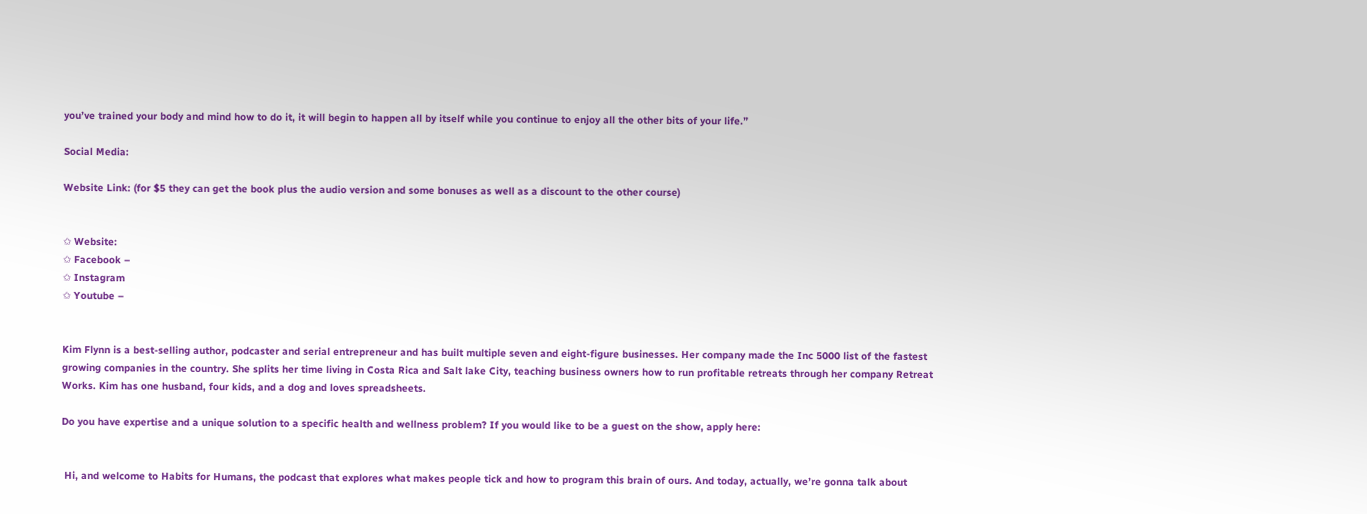you’ve trained your body and mind how to do it, it will begin to happen all by itself while you continue to enjoy all the other bits of your life.”

Social Media:

Website Link: (for $5 they can get the book plus the audio version and some bonuses as well as a discount to the other course)


✩ Website:
✩ Facebook –
✩ Instagram
✩ Youtube –


Kim Flynn is a best-selling author, podcaster and serial entrepreneur and has built multiple seven and eight-figure businesses. Her company made the Inc 5000 list of the fastest growing companies in the country. She splits her time living in Costa Rica and Salt lake City, teaching business owners how to run profitable retreats through her company Retreat Works. Kim has one husband, four kids, and a dog and loves spreadsheets.

Do you have expertise and a unique solution to a specific health and wellness problem? If you would like to be a guest on the show, apply here:


 Hi, and welcome to Habits for Humans, the podcast that explores what makes people tick and how to program this brain of ours. And today, actually, we’re gonna talk about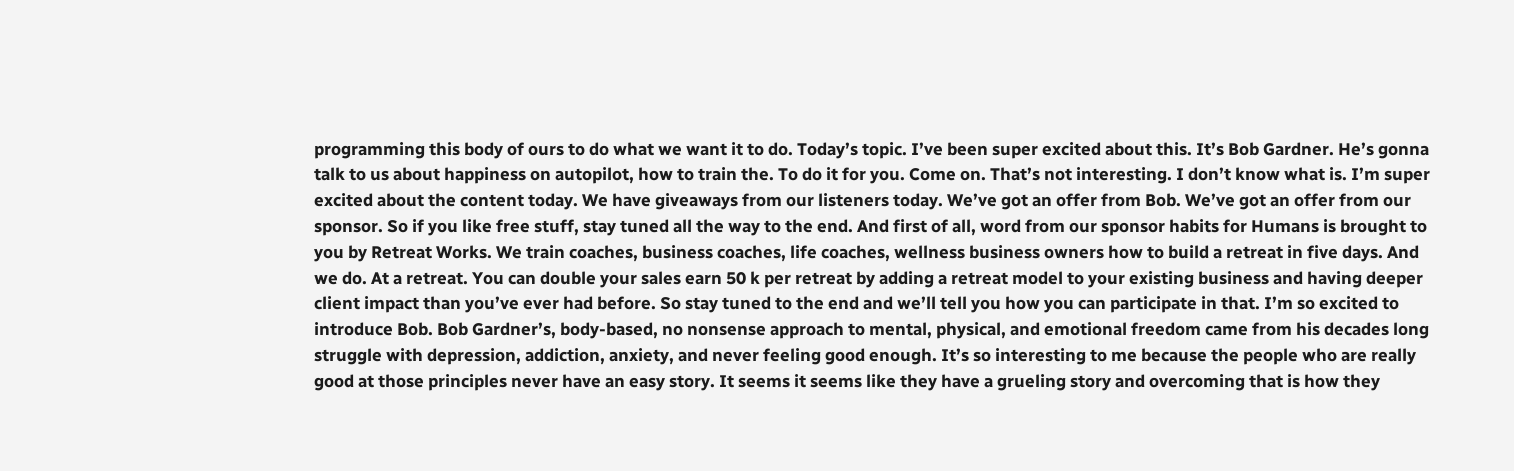programming this body of ours to do what we want it to do. Today’s topic. I’ve been super excited about this. It’s Bob Gardner. He’s gonna talk to us about happiness on autopilot, how to train the. To do it for you. Come on. That’s not interesting. I don’t know what is. I’m super excited about the content today. We have giveaways from our listeners today. We’ve got an offer from Bob. We’ve got an offer from our sponsor. So if you like free stuff, stay tuned all the way to the end. And first of all, word from our sponsor habits for Humans is brought to you by Retreat Works. We train coaches, business coaches, life coaches, wellness business owners how to build a retreat in five days. And we do. At a retreat. You can double your sales earn 50 k per retreat by adding a retreat model to your existing business and having deeper client impact than you’ve ever had before. So stay tuned to the end and we’ll tell you how you can participate in that. I’m so excited to introduce Bob. Bob Gardner’s, body-based, no nonsense approach to mental, physical, and emotional freedom came from his decades long struggle with depression, addiction, anxiety, and never feeling good enough. It’s so interesting to me because the people who are really good at those principles never have an easy story. It seems it seems like they have a grueling story and overcoming that is how they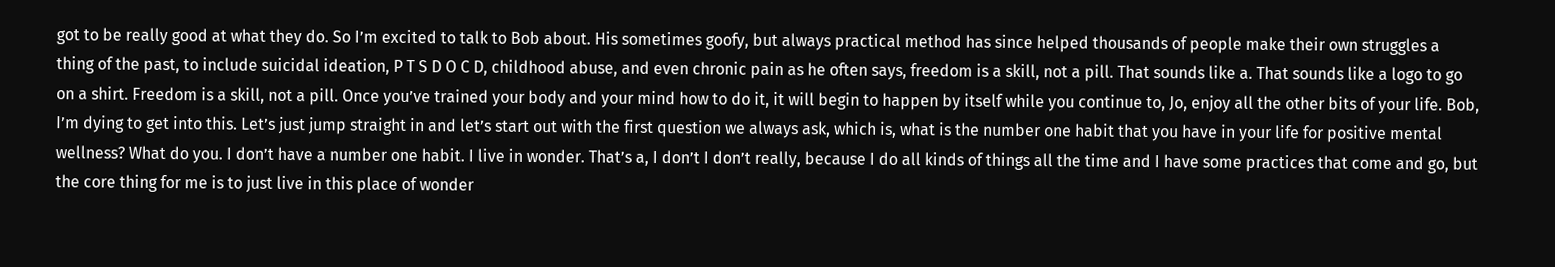got to be really good at what they do. So I’m excited to talk to Bob about. His sometimes goofy, but always practical method has since helped thousands of people make their own struggles a thing of the past, to include suicidal ideation, P T S D O C D, childhood abuse, and even chronic pain as he often says, freedom is a skill, not a pill. That sounds like a. That sounds like a logo to go on a shirt. Freedom is a skill, not a pill. Once you’ve trained your body and your mind how to do it, it will begin to happen by itself while you continue to, Jo, enjoy all the other bits of your life. Bob, I’m dying to get into this. Let’s just jump straight in and let’s start out with the first question we always ask, which is, what is the number one habit that you have in your life for positive mental wellness? What do you. I don’t have a number one habit. I live in wonder. That’s a, I don’t I don’t really, because I do all kinds of things all the time and I have some practices that come and go, but the core thing for me is to just live in this place of wonder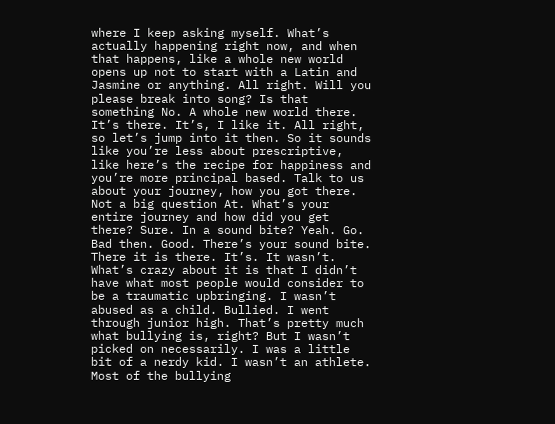where I keep asking myself. What’s actually happening right now, and when that happens, like a whole new world opens up not to start with a Latin and Jasmine or anything. All right. Will you please break into song? Is that something No. A whole new world there. It’s there. It’s, I like it. All right, so let’s jump into it then. So it sounds like you’re less about prescriptive, like here’s the recipe for happiness and you’re more principal based. Talk to us about your journey, how you got there. Not a big question At. What’s your entire journey and how did you get there? Sure. In a sound bite? Yeah. Go. Bad then. Good. There’s your sound bite. There it is there. It’s. It wasn’t. What’s crazy about it is that I didn’t have what most people would consider to be a traumatic upbringing. I wasn’t abused as a child. Bullied. I went through junior high. That’s pretty much what bullying is, right? But I wasn’t picked on necessarily. I was a little bit of a nerdy kid. I wasn’t an athlete. Most of the bullying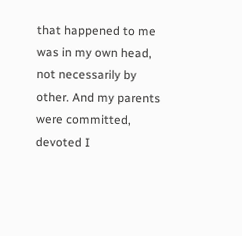that happened to me was in my own head, not necessarily by other. And my parents were committed, devoted I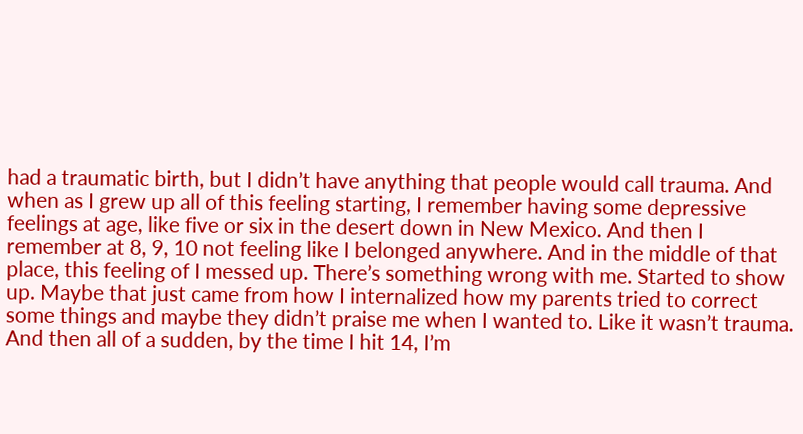had a traumatic birth, but I didn’t have anything that people would call trauma. And when as I grew up all of this feeling starting, I remember having some depressive feelings at age, like five or six in the desert down in New Mexico. And then I remember at 8, 9, 10 not feeling like I belonged anywhere. And in the middle of that place, this feeling of I messed up. There’s something wrong with me. Started to show up. Maybe that just came from how I internalized how my parents tried to correct some things and maybe they didn’t praise me when I wanted to. Like it wasn’t trauma. And then all of a sudden, by the time I hit 14, I’m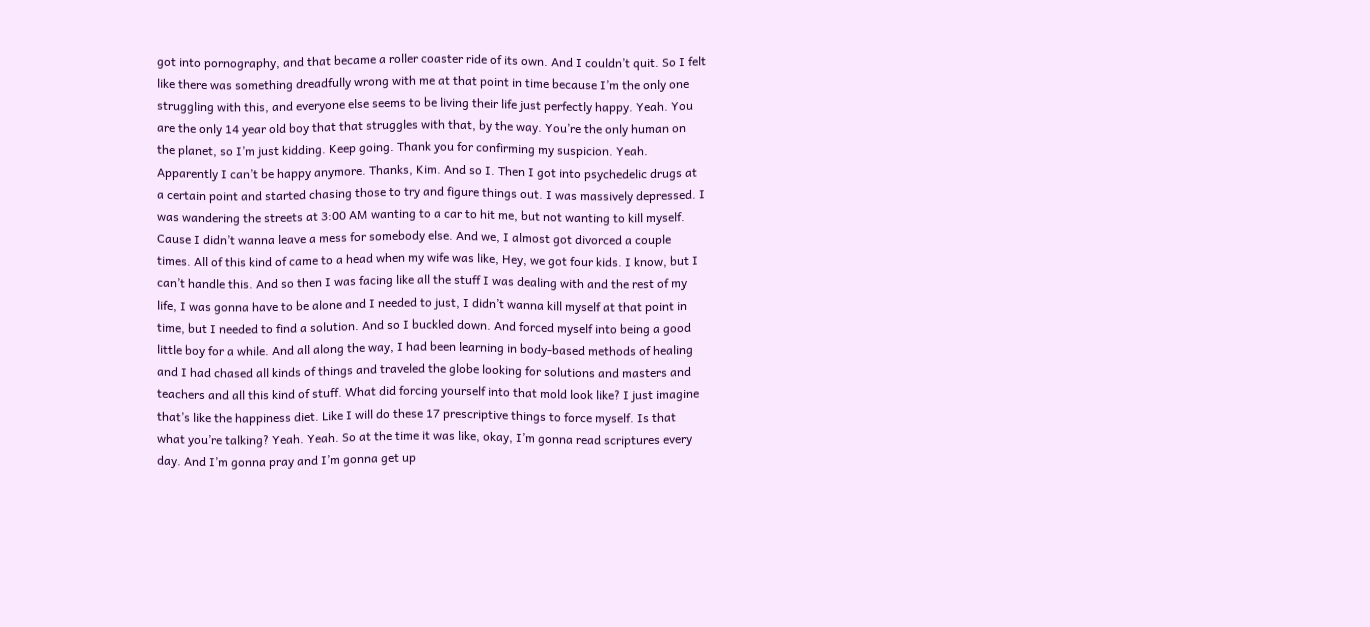got into pornography, and that became a roller coaster ride of its own. And I couldn’t quit. So I felt like there was something dreadfully wrong with me at that point in time because I’m the only one struggling with this, and everyone else seems to be living their life just perfectly happy. Yeah. You are the only 14 year old boy that that struggles with that, by the way. You’re the only human on the planet, so I’m just kidding. Keep going. Thank you for confirming my suspicion. Yeah. Apparently I can’t be happy anymore. Thanks, Kim. And so I. Then I got into psychedelic drugs at a certain point and started chasing those to try and figure things out. I was massively depressed. I was wandering the streets at 3:00 AM wanting to a car to hit me, but not wanting to kill myself. Cause I didn’t wanna leave a mess for somebody else. And we, I almost got divorced a couple times. All of this kind of came to a head when my wife was like, Hey, we got four kids. I know, but I can’t handle this. And so then I was facing like all the stuff I was dealing with and the rest of my life, I was gonna have to be alone and I needed to just, I didn’t wanna kill myself at that point in time, but I needed to find a solution. And so I buckled down. And forced myself into being a good little boy for a while. And all along the way, I had been learning in body-based methods of healing and I had chased all kinds of things and traveled the globe looking for solutions and masters and teachers and all this kind of stuff. What did forcing yourself into that mold look like? I just imagine that’s like the happiness diet. Like I will do these 17 prescriptive things to force myself. Is that what you’re talking? Yeah. Yeah. So at the time it was like, okay, I’m gonna read scriptures every day. And I’m gonna pray and I’m gonna get up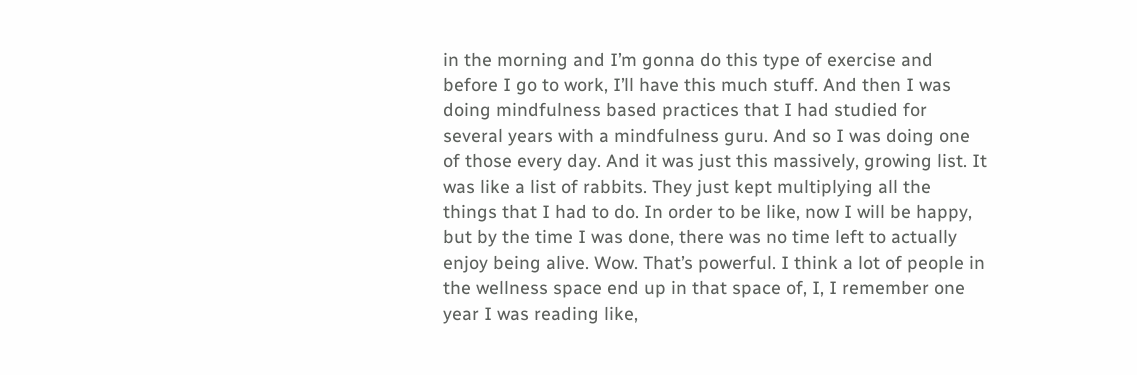in the morning and I’m gonna do this type of exercise and before I go to work, I’ll have this much stuff. And then I was doing mindfulness based practices that I had studied for several years with a mindfulness guru. And so I was doing one of those every day. And it was just this massively, growing list. It was like a list of rabbits. They just kept multiplying all the things that I had to do. In order to be like, now I will be happy, but by the time I was done, there was no time left to actually enjoy being alive. Wow. That’s powerful. I think a lot of people in the wellness space end up in that space of, I, I remember one year I was reading like,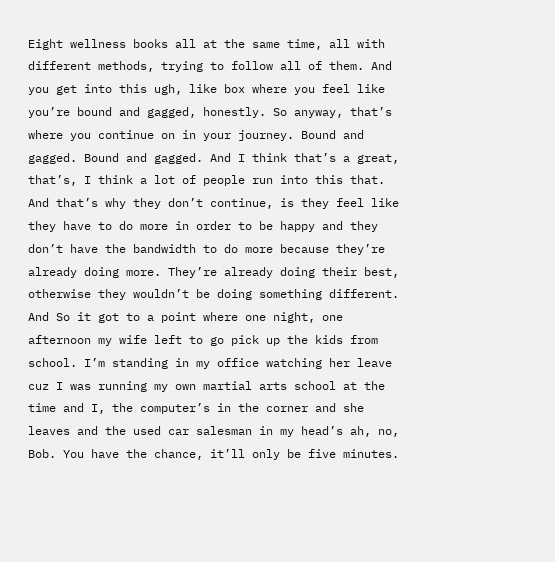Eight wellness books all at the same time, all with different methods, trying to follow all of them. And you get into this ugh, like box where you feel like you’re bound and gagged, honestly. So anyway, that’s where you continue on in your journey. Bound and gagged. Bound and gagged. And I think that’s a great, that’s, I think a lot of people run into this that. And that’s why they don’t continue, is they feel like they have to do more in order to be happy and they don’t have the bandwidth to do more because they’re already doing more. They’re already doing their best, otherwise they wouldn’t be doing something different. And So it got to a point where one night, one afternoon my wife left to go pick up the kids from school. I’m standing in my office watching her leave cuz I was running my own martial arts school at the time and I, the computer’s in the corner and she leaves and the used car salesman in my head’s ah, no, Bob. You have the chance, it’ll only be five minutes.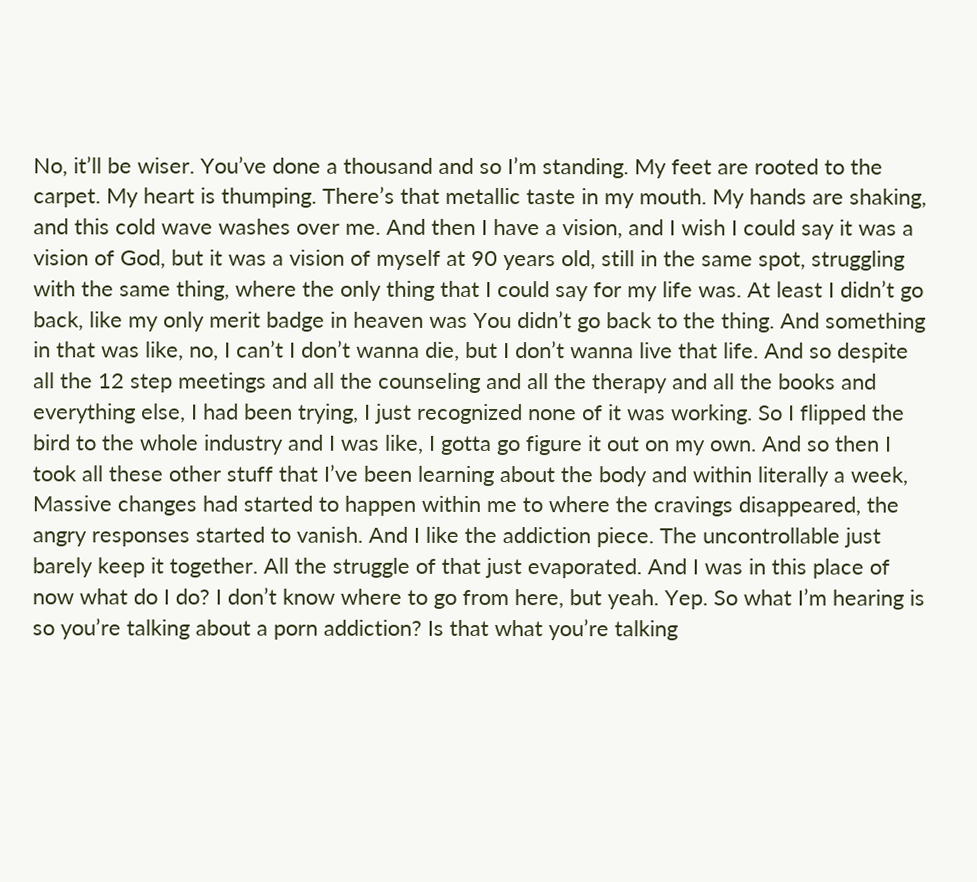No, it’ll be wiser. You’ve done a thousand and so I’m standing. My feet are rooted to the carpet. My heart is thumping. There’s that metallic taste in my mouth. My hands are shaking, and this cold wave washes over me. And then I have a vision, and I wish I could say it was a vision of God, but it was a vision of myself at 90 years old, still in the same spot, struggling with the same thing, where the only thing that I could say for my life was. At least I didn’t go back, like my only merit badge in heaven was You didn’t go back to the thing. And something in that was like, no, I can’t I don’t wanna die, but I don’t wanna live that life. And so despite all the 12 step meetings and all the counseling and all the therapy and all the books and everything else, I had been trying, I just recognized none of it was working. So I flipped the bird to the whole industry and I was like, I gotta go figure it out on my own. And so then I took all these other stuff that I’ve been learning about the body and within literally a week, Massive changes had started to happen within me to where the cravings disappeared, the angry responses started to vanish. And I like the addiction piece. The uncontrollable just barely keep it together. All the struggle of that just evaporated. And I was in this place of now what do I do? I don’t know where to go from here, but yeah. Yep. So what I’m hearing is so you’re talking about a porn addiction? Is that what you’re talking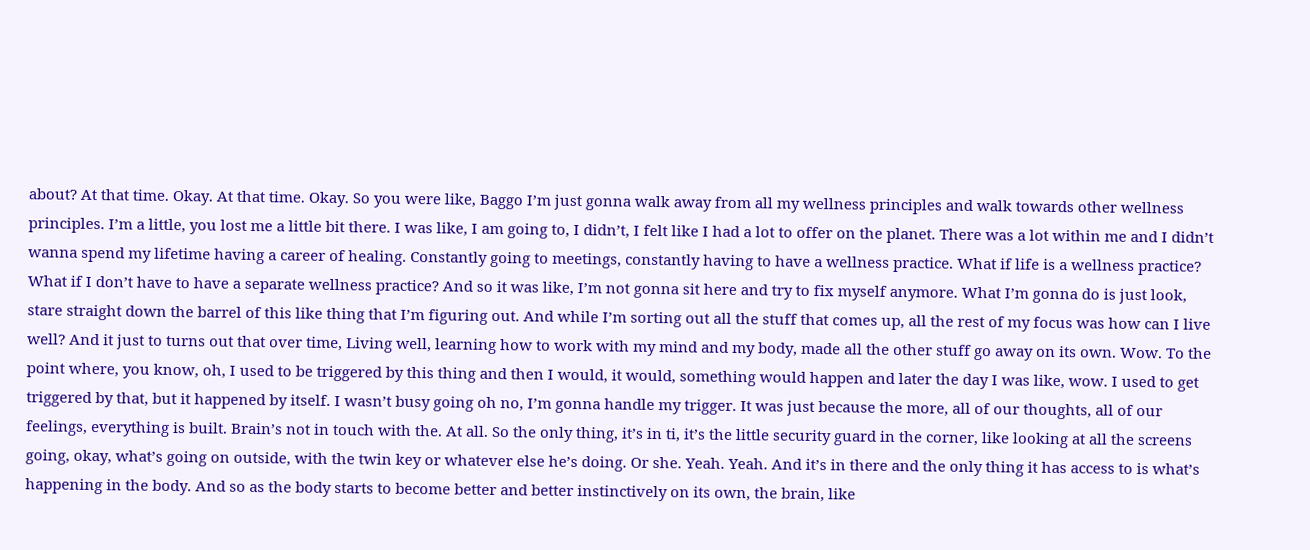about? At that time. Okay. At that time. Okay. So you were like, Baggo I’m just gonna walk away from all my wellness principles and walk towards other wellness principles. I’m a little, you lost me a little bit there. I was like, I am going to, I didn’t, I felt like I had a lot to offer on the planet. There was a lot within me and I didn’t wanna spend my lifetime having a career of healing. Constantly going to meetings, constantly having to have a wellness practice. What if life is a wellness practice? What if I don’t have to have a separate wellness practice? And so it was like, I’m not gonna sit here and try to fix myself anymore. What I’m gonna do is just look, stare straight down the barrel of this like thing that I’m figuring out. And while I’m sorting out all the stuff that comes up, all the rest of my focus was how can I live well? And it just to turns out that over time, Living well, learning how to work with my mind and my body, made all the other stuff go away on its own. Wow. To the point where, you know, oh, I used to be triggered by this thing and then I would, it would, something would happen and later the day I was like, wow. I used to get triggered by that, but it happened by itself. I wasn’t busy going oh no, I’m gonna handle my trigger. It was just because the more, all of our thoughts, all of our feelings, everything is built. Brain’s not in touch with the. At all. So the only thing, it’s in ti, it’s the little security guard in the corner, like looking at all the screens going, okay, what’s going on outside, with the twin key or whatever else he’s doing. Or she. Yeah. Yeah. And it’s in there and the only thing it has access to is what’s happening in the body. And so as the body starts to become better and better instinctively on its own, the brain, like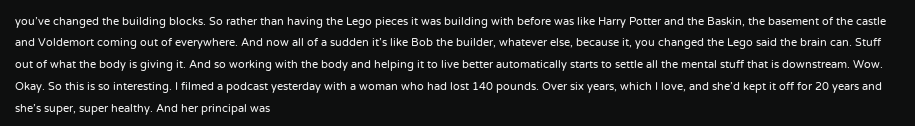you’ve changed the building blocks. So rather than having the Lego pieces it was building with before was like Harry Potter and the Baskin, the basement of the castle and Voldemort coming out of everywhere. And now all of a sudden it’s like Bob the builder, whatever else, because it, you changed the Lego said the brain can. Stuff out of what the body is giving it. And so working with the body and helping it to live better automatically starts to settle all the mental stuff that is downstream. Wow. Okay. So this is so interesting. I filmed a podcast yesterday with a woman who had lost 140 pounds. Over six years, which I love, and she’d kept it off for 20 years and she’s super, super healthy. And her principal was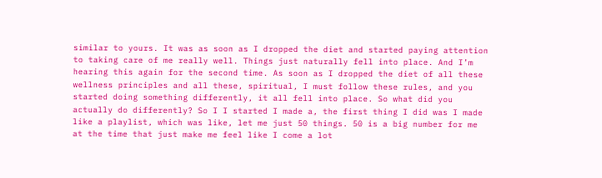similar to yours. It was as soon as I dropped the diet and started paying attention to taking care of me really well. Things just naturally fell into place. And I’m hearing this again for the second time. As soon as I dropped the diet of all these wellness principles and all these, spiritual, I must follow these rules, and you started doing something differently, it all fell into place. So what did you actually do differently? So I I started I made a, the first thing I did was I made like a playlist, which was like, let me just 50 things. 50 is a big number for me at the time that just make me feel like I come a lot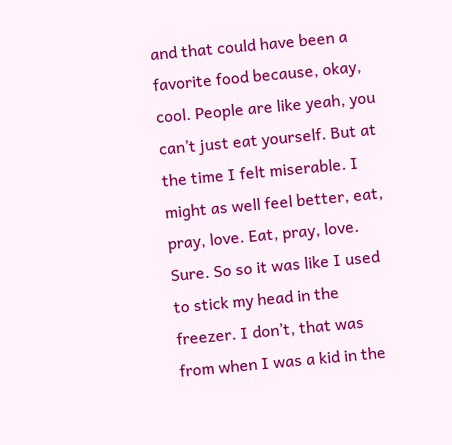and that could have been a favorite food because, okay, cool. People are like yeah, you can’t just eat yourself. But at the time I felt miserable. I might as well feel better, eat, pray, love. Eat, pray, love. Sure. So so it was like I used to stick my head in the freezer. I don’t, that was from when I was a kid in the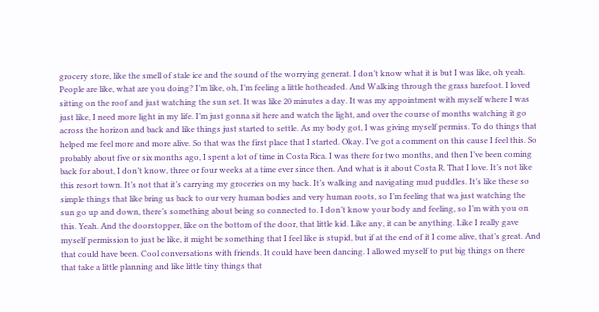grocery store, like the smell of stale ice and the sound of the worrying generat. I don’t know what it is but I was like, oh yeah. People are like, what are you doing? I’m like, oh, I’m feeling a little hotheaded. And Walking through the grass barefoot. I loved sitting on the roof and just watching the sun set. It was like 20 minutes a day. It was my appointment with myself where I was just like, I need more light in my life. I’m just gonna sit here and watch the light, and over the course of months watching it go across the horizon and back and like things just started to settle. As my body got, I was giving myself permiss. To do things that helped me feel more and more alive. So that was the first place that I started. Okay. I’ve got a comment on this cause I feel this. So probably about five or six months ago, I spent a lot of time in Costa Rica. I was there for two months, and then I’ve been coming back for about, I don’t know, three or four weeks at a time ever since then. And what is it about Costa R. That I love. It’s not like this resort town. It’s not that it’s carrying my groceries on my back. It’s walking and navigating mud puddles. It’s like these so simple things that like bring us back to our very human bodies and very human roots, so I’m feeling that wa just watching the sun go up and down, there’s something about being so connected to. I don’t know your body and feeling, so I’m with you on this. Yeah. And the doorstopper, like on the bottom of the door, that little kid. Like any, it can be anything. Like I really gave myself permission to just be like, it might be something that I feel like is stupid, but if at the end of it I come alive, that’s great. And that could have been. Cool conversations with friends. It could have been dancing. I allowed myself to put big things on there that take a little planning and like little tiny things that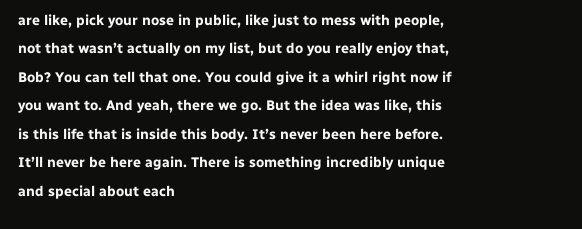are like, pick your nose in public, like just to mess with people, not that wasn’t actually on my list, but do you really enjoy that, Bob? You can tell that one. You could give it a whirl right now if you want to. And yeah, there we go. But the idea was like, this is this life that is inside this body. It’s never been here before. It’ll never be here again. There is something incredibly unique and special about each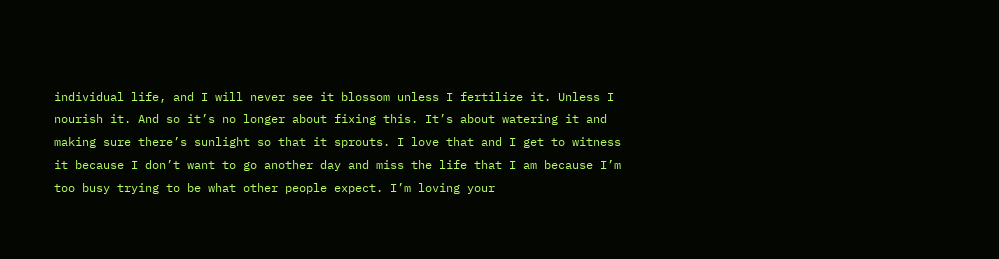individual life, and I will never see it blossom unless I fertilize it. Unless I nourish it. And so it’s no longer about fixing this. It’s about watering it and making sure there’s sunlight so that it sprouts. I love that and I get to witness it because I don’t want to go another day and miss the life that I am because I’m too busy trying to be what other people expect. I’m loving your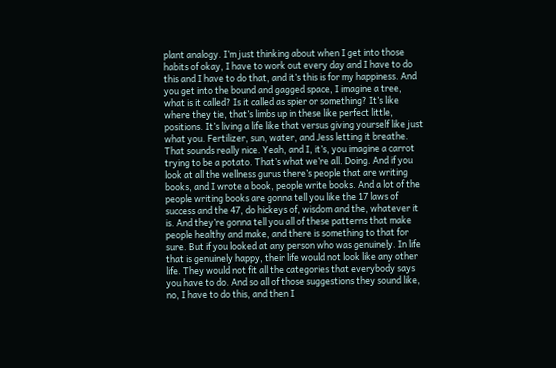plant analogy. I’m just thinking about when I get into those habits of okay, I have to work out every day and I have to do this and I have to do that, and it’s this is for my happiness. And you get into the bound and gagged space, I imagine a tree, what is it called? Is it called as spier or something? It’s like where they tie, that’s limbs up in these like perfect little, positions. It’s living a life like that versus giving yourself like just what you. Fertilizer, sun, water, and Jess letting it breathe. That sounds really nice. Yeah, and I, it’s, you imagine a carrot trying to be a potato. That’s what we’re all. Doing. And if you look at all the wellness gurus there’s people that are writing books, and I wrote a book, people write books. And a lot of the people writing books are gonna tell you like the 17 laws of success and the 47, do hickeys of, wisdom and the, whatever it is. And they’re gonna tell you all of these patterns that make people healthy and make, and there is something to that for sure. But if you looked at any person who was genuinely. In life that is genuinely happy, their life would not look like any other life. They would not fit all the categories that everybody says you have to do. And so all of those suggestions they sound like, no, I have to do this, and then I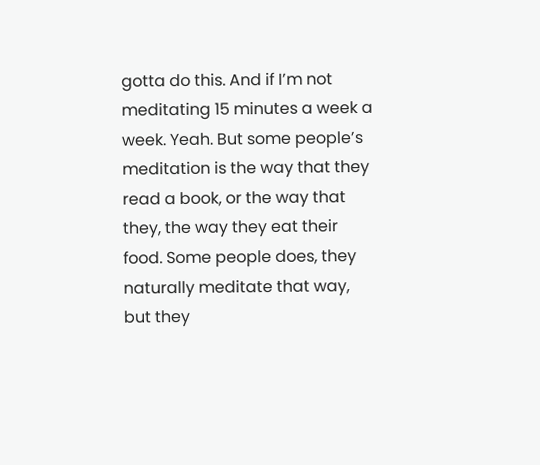gotta do this. And if I’m not meditating 15 minutes a week a week. Yeah. But some people’s meditation is the way that they read a book, or the way that they, the way they eat their food. Some people does, they naturally meditate that way, but they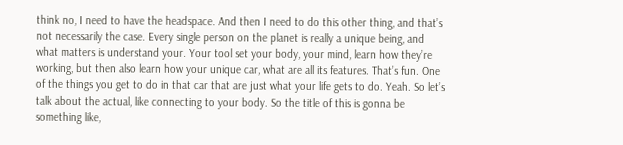think no, I need to have the headspace. And then I need to do this other thing, and that’s not necessarily the case. Every single person on the planet is really a unique being, and what matters is understand your. Your tool set your body, your mind, learn how they’re working, but then also learn how your unique car, what are all its features. That’s fun. One of the things you get to do in that car that are just what your life gets to do. Yeah. So let’s talk about the actual, like connecting to your body. So the title of this is gonna be something like,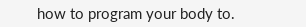how to program your body to.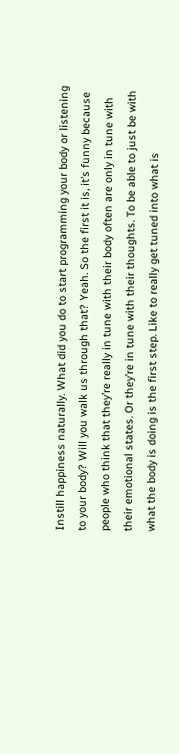Instill happiness naturally. What did you do to start programming your body or listening to your body? Will you walk us through that? Yeah. So the first it is, it’s funny because people who think that they’re really in tune with their body often are only in tune with their emotional states. Or they’re in tune with their thoughts. To be able to just be with what the body is doing is the first step. Like to really get tuned into what is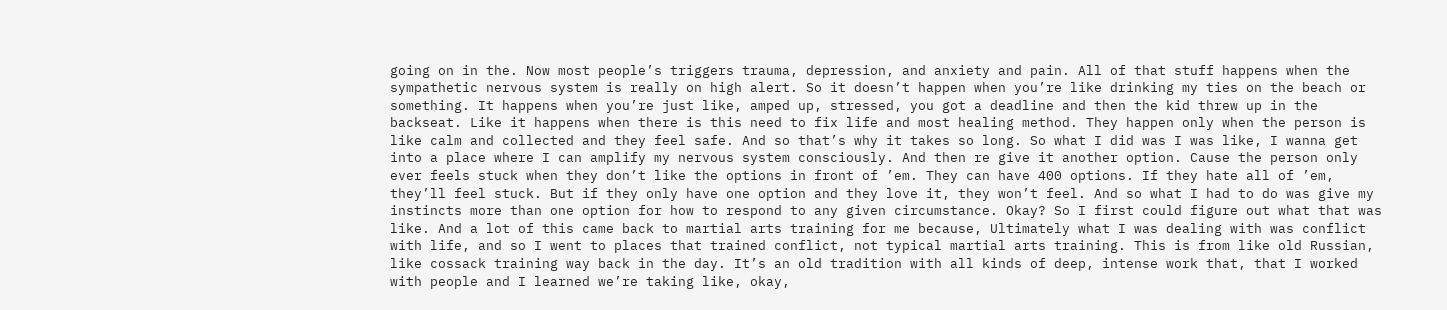going on in the. Now most people’s triggers trauma, depression, and anxiety and pain. All of that stuff happens when the sympathetic nervous system is really on high alert. So it doesn’t happen when you’re like drinking my ties on the beach or something. It happens when you’re just like, amped up, stressed, you got a deadline and then the kid threw up in the backseat. Like it happens when there is this need to fix life and most healing method. They happen only when the person is like calm and collected and they feel safe. And so that’s why it takes so long. So what I did was I was like, I wanna get into a place where I can amplify my nervous system consciously. And then re give it another option. Cause the person only ever feels stuck when they don’t like the options in front of ’em. They can have 400 options. If they hate all of ’em, they’ll feel stuck. But if they only have one option and they love it, they won’t feel. And so what I had to do was give my instincts more than one option for how to respond to any given circumstance. Okay? So I first could figure out what that was like. And a lot of this came back to martial arts training for me because, Ultimately what I was dealing with was conflict with life, and so I went to places that trained conflict, not typical martial arts training. This is from like old Russian, like cossack training way back in the day. It’s an old tradition with all kinds of deep, intense work that, that I worked with people and I learned we’re taking like, okay,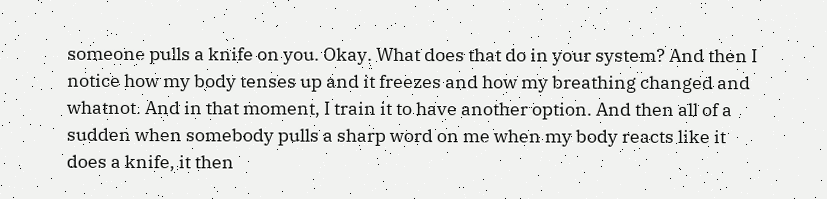someone pulls a knife on you. Okay. What does that do in your system? And then I notice how my body tenses up and it freezes and how my breathing changed and whatnot. And in that moment, I train it to have another option. And then all of a sudden when somebody pulls a sharp word on me when my body reacts like it does a knife, it then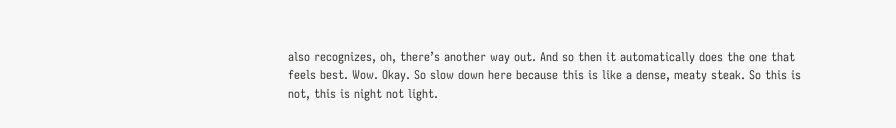also recognizes, oh, there’s another way out. And so then it automatically does the one that feels best. Wow. Okay. So slow down here because this is like a dense, meaty steak. So this is not, this is night not light.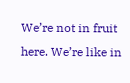We’re not in fruit here. We’re like in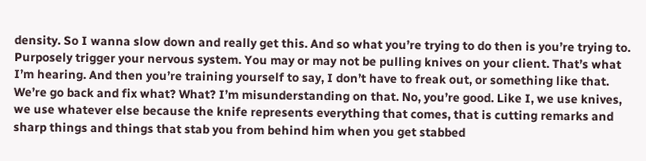density. So I wanna slow down and really get this. And so what you’re trying to do then is you’re trying to. Purposely trigger your nervous system. You may or may not be pulling knives on your client. That’s what I’m hearing. And then you’re training yourself to say, I don’t have to freak out, or something like that. We’re go back and fix what? What? I’m misunderstanding on that. No, you’re good. Like I, we use knives, we use whatever else because the knife represents everything that comes, that is cutting remarks and sharp things and things that stab you from behind him when you get stabbed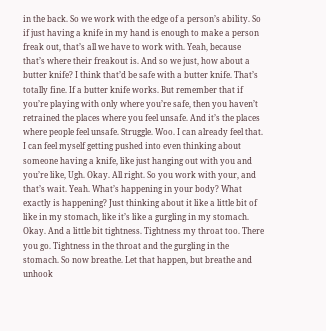in the back. So we work with the edge of a person’s ability. So if just having a knife in my hand is enough to make a person freak out, that’s all we have to work with. Yeah, because that’s where their freakout is. And so we just, how about a butter knife? I think that’d be safe with a butter knife. That’s totally fine. If a butter knife works. But remember that if you’re playing with only where you’re safe, then you haven’t retrained the places where you feel unsafe. And it’s the places where people feel unsafe. Struggle. Woo. I can already feel that. I can feel myself getting pushed into even thinking about someone having a knife, like just hanging out with you and you’re like, Ugh. Okay. All right. So you work with your, and that’s wait. Yeah. What’s happening in your body? What exactly is happening? Just thinking about it like a little bit of like in my stomach, like it’s like a gurgling in my stomach. Okay. And a little bit tightness. Tightness my throat too. There you go. Tightness in the throat and the gurgling in the stomach. So now breathe. Let that happen, but breathe and unhook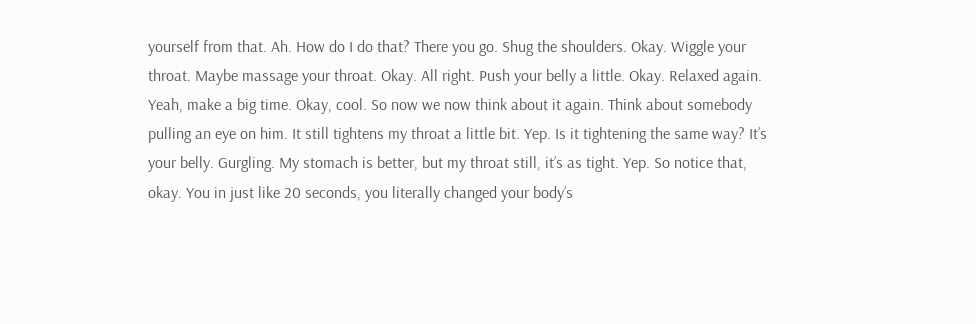yourself from that. Ah. How do I do that? There you go. Shug the shoulders. Okay. Wiggle your throat. Maybe massage your throat. Okay. All right. Push your belly a little. Okay. Relaxed again. Yeah, make a big time. Okay, cool. So now we now think about it again. Think about somebody pulling an eye on him. It still tightens my throat a little bit. Yep. Is it tightening the same way? It’s your belly. Gurgling. My stomach is better, but my throat still, it’s as tight. Yep. So notice that, okay. You in just like 20 seconds, you literally changed your body’s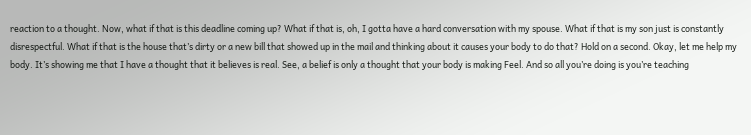reaction to a thought. Now, what if that is this deadline coming up? What if that is, oh, I gotta have a hard conversation with my spouse. What if that is my son just is constantly disrespectful. What if that is the house that’s dirty or a new bill that showed up in the mail and thinking about it causes your body to do that? Hold on a second. Okay, let me help my body. It’s showing me that I have a thought that it believes is real. See, a belief is only a thought that your body is making Feel. And so all you’re doing is you’re teaching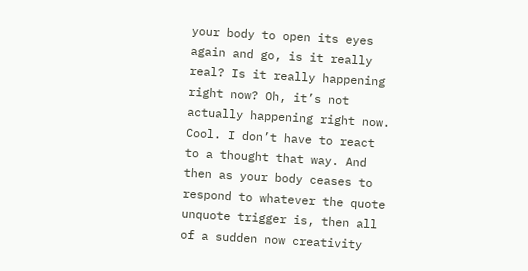your body to open its eyes again and go, is it really real? Is it really happening right now? Oh, it’s not actually happening right now. Cool. I don’t have to react to a thought that way. And then as your body ceases to respond to whatever the quote unquote trigger is, then all of a sudden now creativity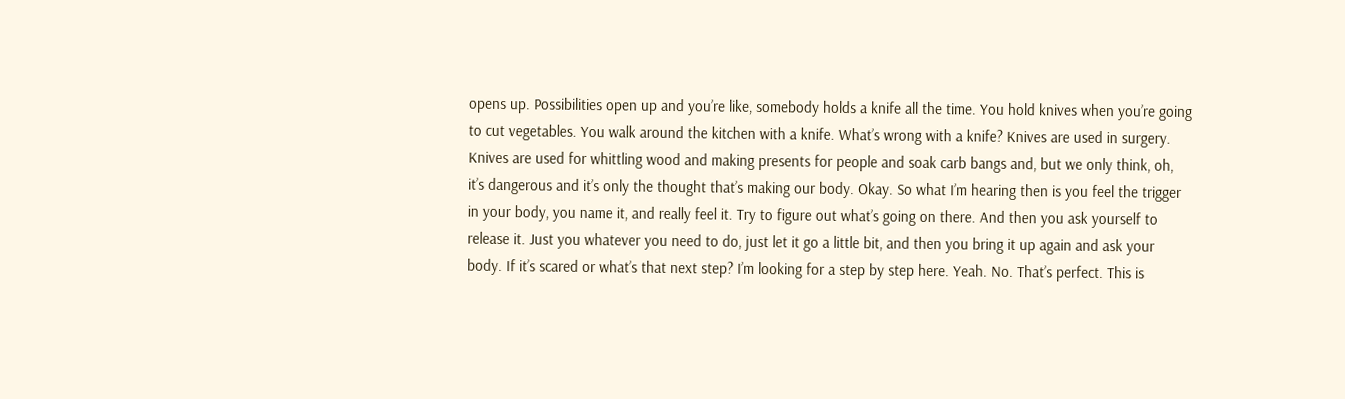opens up. Possibilities open up and you’re like, somebody holds a knife all the time. You hold knives when you’re going to cut vegetables. You walk around the kitchen with a knife. What’s wrong with a knife? Knives are used in surgery. Knives are used for whittling wood and making presents for people and soak carb bangs and, but we only think, oh, it’s dangerous and it’s only the thought that’s making our body. Okay. So what I’m hearing then is you feel the trigger in your body, you name it, and really feel it. Try to figure out what’s going on there. And then you ask yourself to release it. Just you whatever you need to do, just let it go a little bit, and then you bring it up again and ask your body. If it’s scared or what’s that next step? I’m looking for a step by step here. Yeah. No. That’s perfect. This is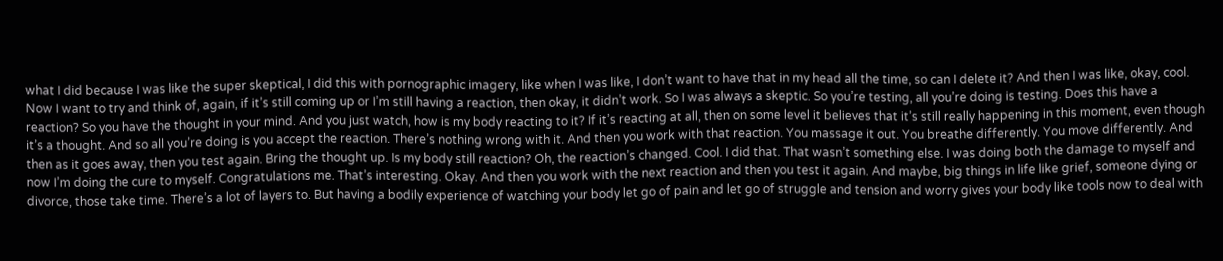what I did because I was like the super skeptical, I did this with pornographic imagery, like when I was like, I don’t want to have that in my head all the time, so can I delete it? And then I was like, okay, cool. Now I want to try and think of, again, if it’s still coming up or I’m still having a reaction, then okay, it didn’t work. So I was always a skeptic. So you’re testing, all you’re doing is testing. Does this have a reaction? So you have the thought in your mind. And you just watch, how is my body reacting to it? If it’s reacting at all, then on some level it believes that it’s still really happening in this moment, even though it’s a thought. And so all you’re doing is you accept the reaction. There’s nothing wrong with it. And then you work with that reaction. You massage it out. You breathe differently. You move differently. And then as it goes away, then you test again. Bring the thought up. Is my body still reaction? Oh, the reaction’s changed. Cool. I did that. That wasn’t something else. I was doing both the damage to myself and now I’m doing the cure to myself. Congratulations me. That’s interesting. Okay. And then you work with the next reaction and then you test it again. And maybe, big things in life like grief, someone dying or divorce, those take time. There’s a lot of layers to. But having a bodily experience of watching your body let go of pain and let go of struggle and tension and worry gives your body like tools now to deal with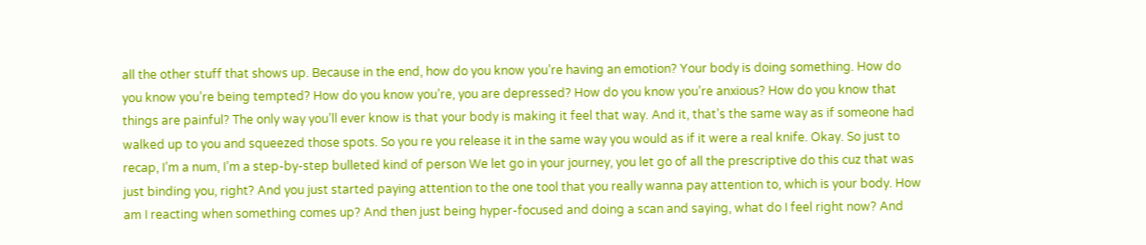all the other stuff that shows up. Because in the end, how do you know you’re having an emotion? Your body is doing something. How do you know you’re being tempted? How do you know you’re, you are depressed? How do you know you’re anxious? How do you know that things are painful? The only way you’ll ever know is that your body is making it feel that way. And it, that’s the same way as if someone had walked up to you and squeezed those spots. So you re you release it in the same way you would as if it were a real knife. Okay. So just to recap, I’m a num, I’m a step-by-step bulleted kind of person We let go in your journey, you let go of all the prescriptive do this cuz that was just binding you, right? And you just started paying attention to the one tool that you really wanna pay attention to, which is your body. How am I reacting when something comes up? And then just being hyper-focused and doing a scan and saying, what do I feel right now? And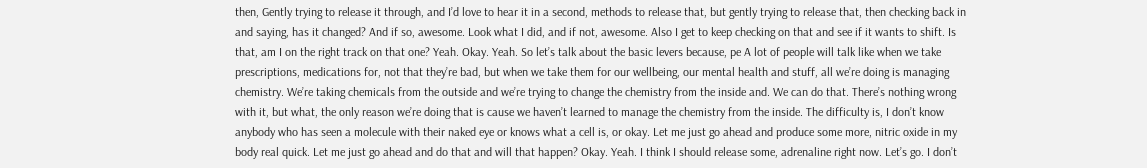then, Gently trying to release it through, and I’d love to hear it in a second, methods to release that, but gently trying to release that, then checking back in and saying, has it changed? And if so, awesome. Look what I did, and if not, awesome. Also I get to keep checking on that and see if it wants to shift. Is that, am I on the right track on that one? Yeah. Okay. Yeah. So let’s talk about the basic levers because, pe A lot of people will talk like when we take prescriptions, medications for, not that they’re bad, but when we take them for our wellbeing, our mental health and stuff, all we’re doing is managing chemistry. We’re taking chemicals from the outside and we’re trying to change the chemistry from the inside and. We can do that. There’s nothing wrong with it, but what, the only reason we’re doing that is cause we haven’t learned to manage the chemistry from the inside. The difficulty is, I don’t know anybody who has seen a molecule with their naked eye or knows what a cell is, or okay. Let me just go ahead and produce some more, nitric oxide in my body real quick. Let me just go ahead and do that and will that happen? Okay. Yeah. I think I should release some, adrenaline right now. Let’s go. I don’t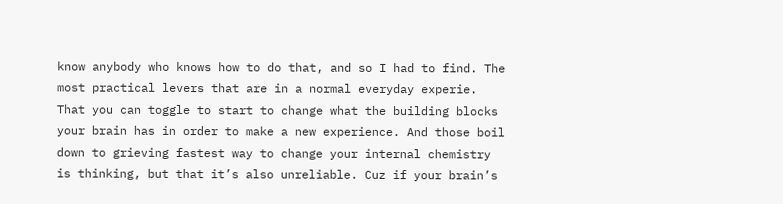know anybody who knows how to do that, and so I had to find. The most practical levers that are in a normal everyday experie. That you can toggle to start to change what the building blocks your brain has in order to make a new experience. And those boil down to grieving fastest way to change your internal chemistry is thinking, but that it’s also unreliable. Cuz if your brain’s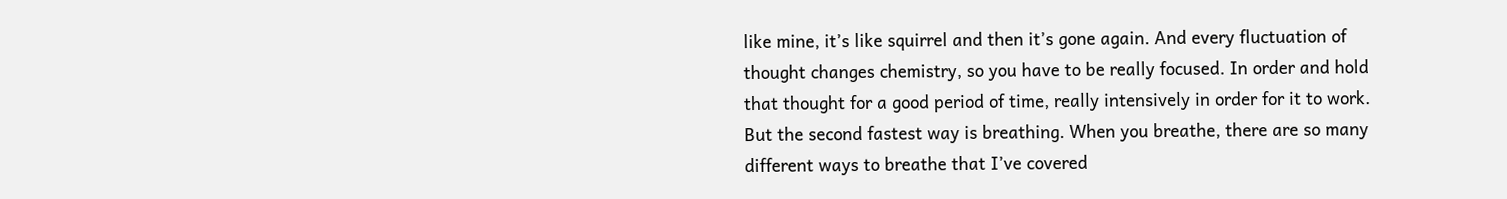like mine, it’s like squirrel and then it’s gone again. And every fluctuation of thought changes chemistry, so you have to be really focused. In order and hold that thought for a good period of time, really intensively in order for it to work. But the second fastest way is breathing. When you breathe, there are so many different ways to breathe that I’ve covered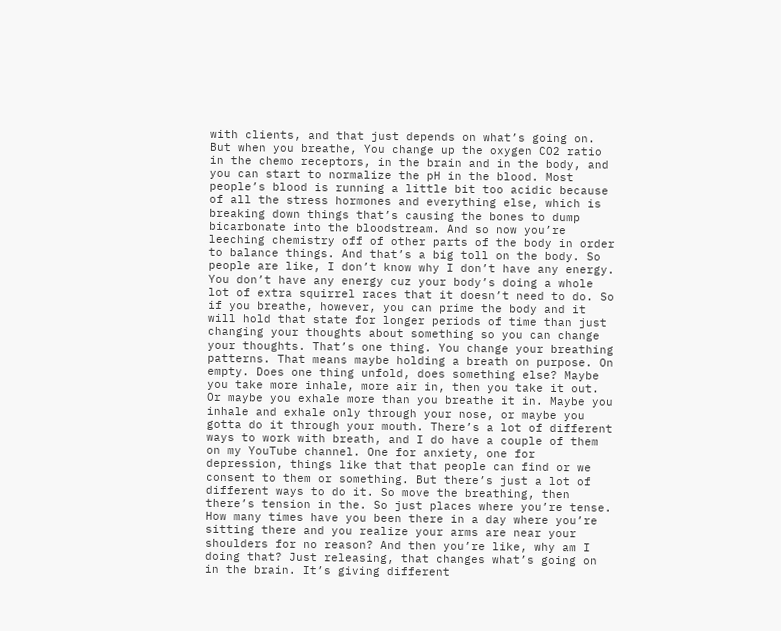with clients, and that just depends on what’s going on. But when you breathe, You change up the oxygen CO2 ratio in the chemo receptors, in the brain and in the body, and you can start to normalize the pH in the blood. Most people’s blood is running a little bit too acidic because of all the stress hormones and everything else, which is breaking down things that’s causing the bones to dump bicarbonate into the bloodstream. And so now you’re leeching chemistry off of other parts of the body in order to balance things. And that’s a big toll on the body. So people are like, I don’t know why I don’t have any energy. You don’t have any energy cuz your body’s doing a whole lot of extra squirrel races that it doesn’t need to do. So if you breathe, however, you can prime the body and it will hold that state for longer periods of time than just changing your thoughts about something so you can change your thoughts. That’s one thing. You change your breathing patterns. That means maybe holding a breath on purpose. On empty. Does one thing unfold, does something else? Maybe you take more inhale, more air in, then you take it out. Or maybe you exhale more than you breathe it in. Maybe you inhale and exhale only through your nose, or maybe you gotta do it through your mouth. There’s a lot of different ways to work with breath, and I do have a couple of them on my YouTube channel. One for anxiety, one for depression, things like that that people can find or we consent to them or something. But there’s just a lot of different ways to do it. So move the breathing, then there’s tension in the. So just places where you’re tense. How many times have you been there in a day where you’re sitting there and you realize your arms are near your shoulders for no reason? And then you’re like, why am I doing that? Just releasing, that changes what’s going on in the brain. It’s giving different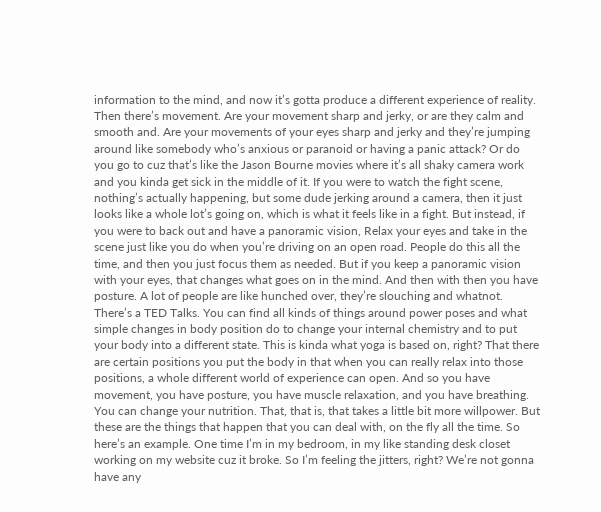information to the mind, and now it’s gotta produce a different experience of reality. Then there’s movement. Are your movement sharp and jerky, or are they calm and smooth and. Are your movements of your eyes sharp and jerky and they’re jumping around like somebody who’s anxious or paranoid or having a panic attack? Or do you go to cuz that’s like the Jason Bourne movies where it’s all shaky camera work and you kinda get sick in the middle of it. If you were to watch the fight scene, nothing’s actually happening, but some dude jerking around a camera, then it just looks like a whole lot’s going on, which is what it feels like in a fight. But instead, if you were to back out and have a panoramic vision, Relax your eyes and take in the scene just like you do when you’re driving on an open road. People do this all the time, and then you just focus them as needed. But if you keep a panoramic vision with your eyes, that changes what goes on in the mind. And then with then you have posture. A lot of people are like hunched over, they’re slouching and whatnot. There’s a TED Talks. You can find all kinds of things around power poses and what simple changes in body position do to change your internal chemistry and to put your body into a different state. This is kinda what yoga is based on, right? That there are certain positions you put the body in that when you can really relax into those positions, a whole different world of experience can open. And so you have movement, you have posture, you have muscle relaxation, and you have breathing. You can change your nutrition. That, that is, that takes a little bit more willpower. But these are the things that happen that you can deal with, on the fly all the time. So here’s an example. One time I’m in my bedroom, in my like standing desk closet working on my website cuz it broke. So I’m feeling the jitters, right? We’re not gonna have any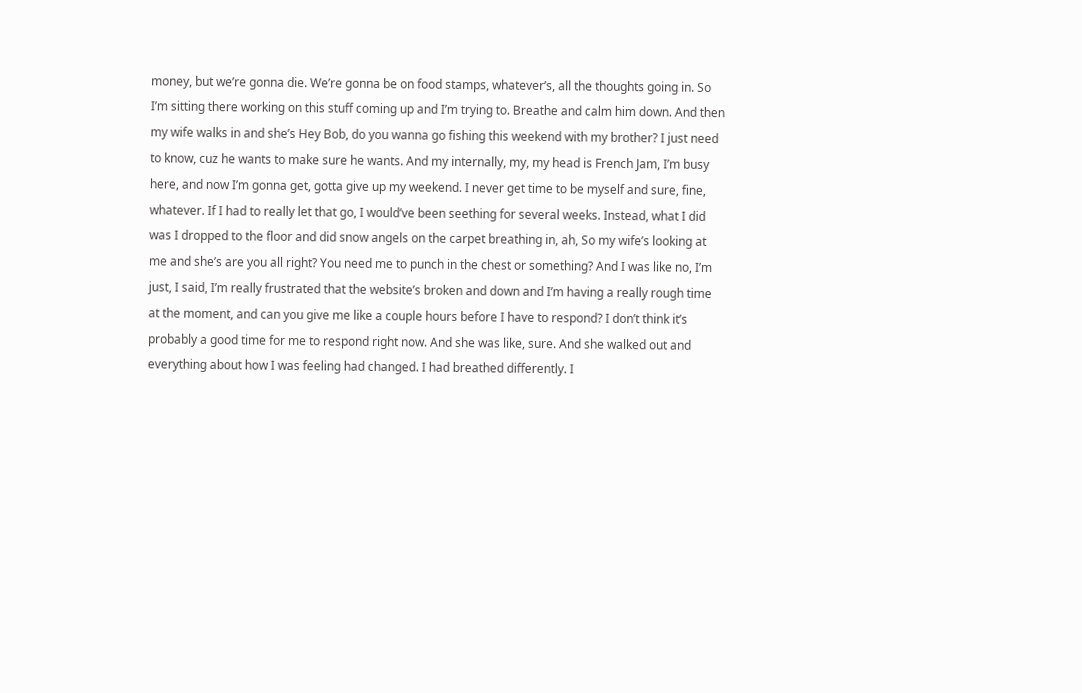money, but we’re gonna die. We’re gonna be on food stamps, whatever’s, all the thoughts going in. So I’m sitting there working on this stuff coming up and I’m trying to. Breathe and calm him down. And then my wife walks in and she’s Hey Bob, do you wanna go fishing this weekend with my brother? I just need to know, cuz he wants to make sure he wants. And my internally, my, my head is French Jam, I’m busy here, and now I’m gonna get, gotta give up my weekend. I never get time to be myself and sure, fine, whatever. If I had to really let that go, I would’ve been seething for several weeks. Instead, what I did was I dropped to the floor and did snow angels on the carpet breathing in, ah, So my wife’s looking at me and she’s are you all right? You need me to punch in the chest or something? And I was like no, I’m just, I said, I’m really frustrated that the website’s broken and down and I’m having a really rough time at the moment, and can you give me like a couple hours before I have to respond? I don’t think it’s probably a good time for me to respond right now. And she was like, sure. And she walked out and everything about how I was feeling had changed. I had breathed differently. I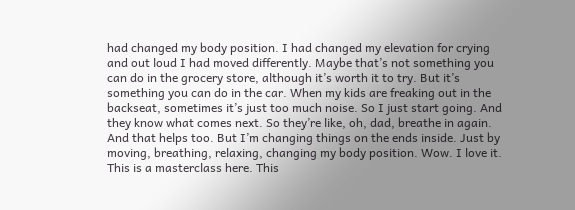had changed my body position. I had changed my elevation for crying and out loud I had moved differently. Maybe that’s not something you can do in the grocery store, although it’s worth it to try. But it’s something you can do in the car. When my kids are freaking out in the backseat, sometimes it’s just too much noise. So I just start going. And they know what comes next. So they’re like, oh, dad, breathe in again. And that helps too. But I’m changing things on the ends inside. Just by moving, breathing, relaxing, changing my body position. Wow. I love it. This is a masterclass here. This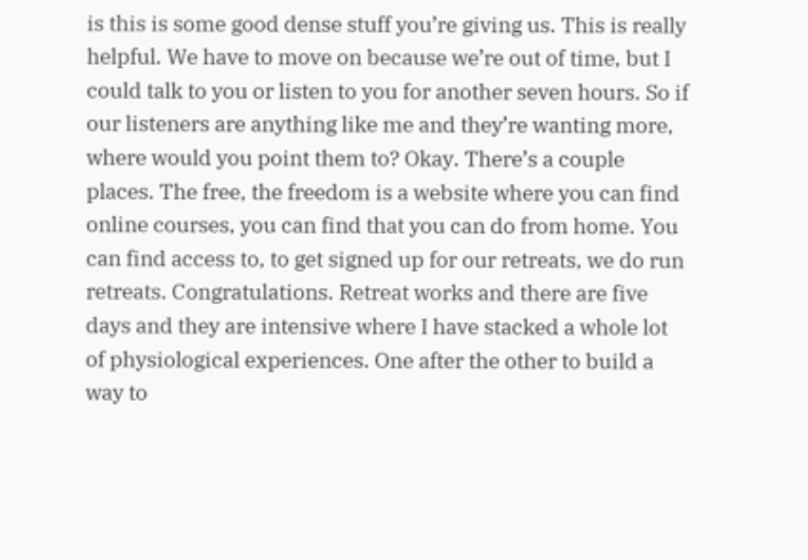is this is some good dense stuff you’re giving us. This is really helpful. We have to move on because we’re out of time, but I could talk to you or listen to you for another seven hours. So if our listeners are anything like me and they’re wanting more, where would you point them to? Okay. There’s a couple places. The free, the freedom is a website where you can find online courses, you can find that you can do from home. You can find access to, to get signed up for our retreats, we do run retreats. Congratulations. Retreat works and there are five days and they are intensive where I have stacked a whole lot of physiological experiences. One after the other to build a way to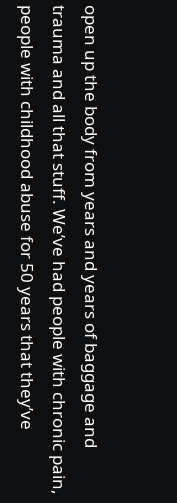open up the body from years and years of baggage and trauma and all that stuff. We’ve had people with chronic pain, people with childhood abuse for 50 years that they’ve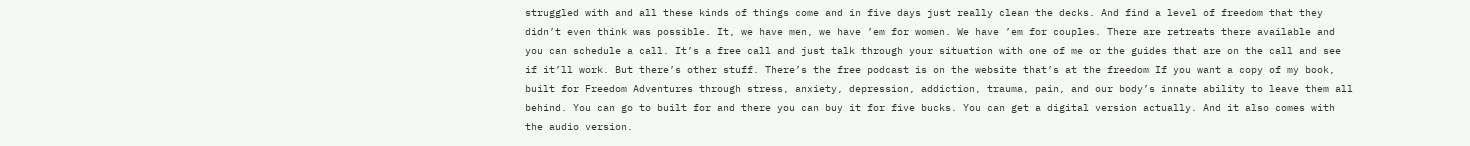struggled with and all these kinds of things come and in five days just really clean the decks. And find a level of freedom that they didn’t even think was possible. It, we have men, we have ’em for women. We have ’em for couples. There are retreats there available and you can schedule a call. It’s a free call and just talk through your situation with one of me or the guides that are on the call and see if it’ll work. But there’s other stuff. There’s the free podcast is on the website that’s at the freedom If you want a copy of my book, built for Freedom Adventures through stress, anxiety, depression, addiction, trauma, pain, and our body’s innate ability to leave them all behind. You can go to built for and there you can buy it for five bucks. You can get a digital version actually. And it also comes with the audio version.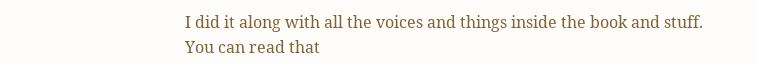I did it along with all the voices and things inside the book and stuff. You can read that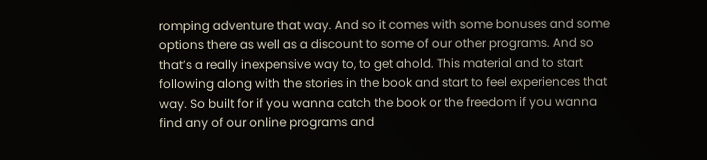romping adventure that way. And so it comes with some bonuses and some options there as well as a discount to some of our other programs. And so that’s a really inexpensive way to, to get ahold. This material and to start following along with the stories in the book and start to feel experiences that way. So built for if you wanna catch the book or the freedom if you wanna find any of our online programs and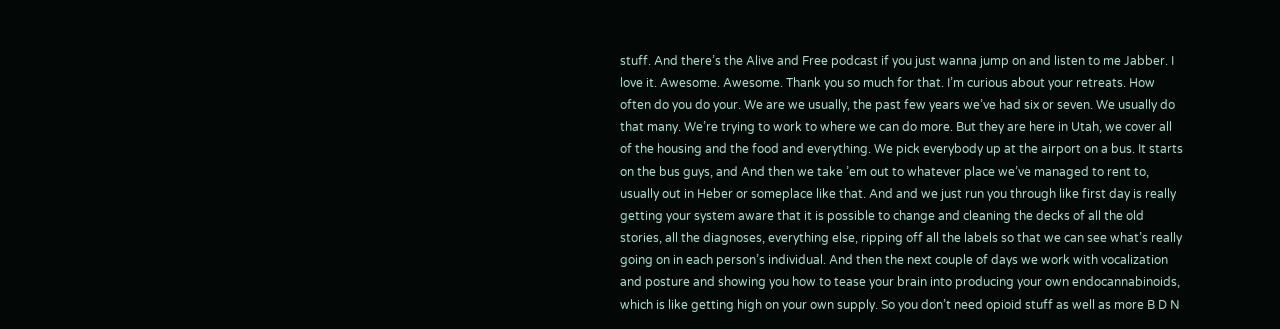stuff. And there’s the Alive and Free podcast if you just wanna jump on and listen to me Jabber. I love it. Awesome. Awesome. Thank you so much for that. I’m curious about your retreats. How often do you do your. We are we usually, the past few years we’ve had six or seven. We usually do that many. We’re trying to work to where we can do more. But they are here in Utah, we cover all of the housing and the food and everything. We pick everybody up at the airport on a bus. It starts on the bus guys, and And then we take ’em out to whatever place we’ve managed to rent to, usually out in Heber or someplace like that. And and we just run you through like first day is really getting your system aware that it is possible to change and cleaning the decks of all the old stories, all the diagnoses, everything else, ripping off all the labels so that we can see what’s really going on in each person’s individual. And then the next couple of days we work with vocalization and posture and showing you how to tease your brain into producing your own endocannabinoids, which is like getting high on your own supply. So you don’t need opioid stuff as well as more B D N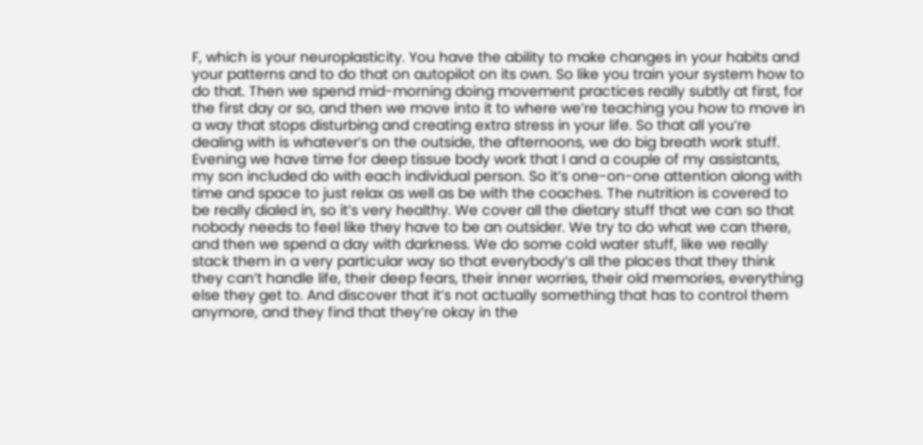F, which is your neuroplasticity. You have the ability to make changes in your habits and your patterns and to do that on autopilot on its own. So like you train your system how to do that. Then we spend mid-morning doing movement practices really subtly at first, for the first day or so, and then we move into it to where we’re teaching you how to move in a way that stops disturbing and creating extra stress in your life. So that all you’re dealing with is whatever’s on the outside, the afternoons, we do big breath work stuff. Evening we have time for deep tissue body work that I and a couple of my assistants, my son included do with each individual person. So it’s one-on-one attention along with time and space to just relax as well as be with the coaches. The nutrition is covered to be really dialed in, so it’s very healthy. We cover all the dietary stuff that we can so that nobody needs to feel like they have to be an outsider. We try to do what we can there, and then we spend a day with darkness. We do some cold water stuff, like we really stack them in a very particular way so that everybody’s all the places that they think they can’t handle life, their deep fears, their inner worries, their old memories, everything else they get to. And discover that it’s not actually something that has to control them anymore, and they find that they’re okay in the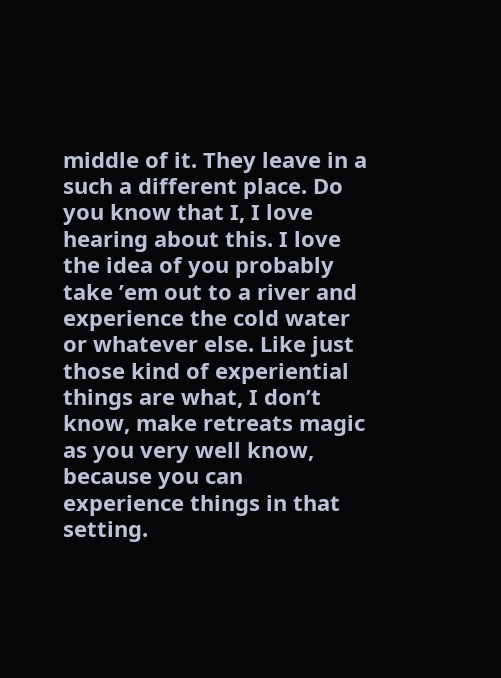middle of it. They leave in a such a different place. Do you know that I, I love hearing about this. I love the idea of you probably take ’em out to a river and experience the cold water or whatever else. Like just those kind of experiential things are what, I don’t know, make retreats magic as you very well know, because you can experience things in that setting.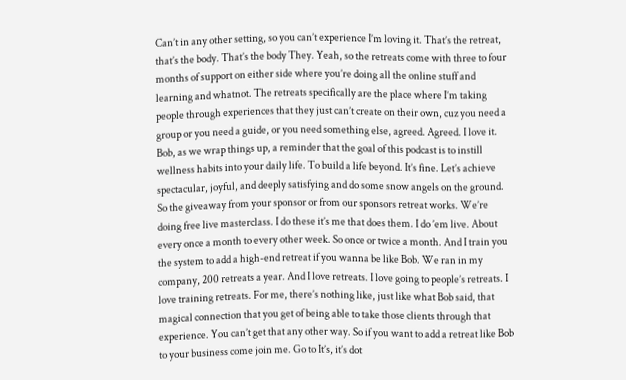Can’t in any other setting, so you can’t experience I’m loving it. That’s the retreat, that’s the body. That’s the body They. Yeah, so the retreats come with three to four months of support on either side where you’re doing all the online stuff and learning and whatnot. The retreats specifically are the place where I’m taking people through experiences that they just can’t create on their own, cuz you need a group or you need a guide, or you need something else, agreed. Agreed. I love it. Bob, as we wrap things up, a reminder that the goal of this podcast is to instill wellness habits into your daily life. To build a life beyond. It’s fine. Let’s achieve spectacular, joyful, and deeply satisfying and do some snow angels on the ground. So the giveaway from your sponsor or from our sponsors retreat works. We’re doing free live masterclass. I do these it’s me that does them. I do ’em live. About every once a month to every other week. So once or twice a month. And I train you the system to add a high-end retreat if you wanna be like Bob. We ran in my company, 200 retreats a year. And I love retreats. I love going to people’s retreats. I love training retreats. For me, there’s nothing like, just like what Bob said, that magical connection that you get of being able to take those clients through that experience. You can’t get that any other way. So if you want to add a retreat like Bob to your business come join me. Go to It’s, it’s dot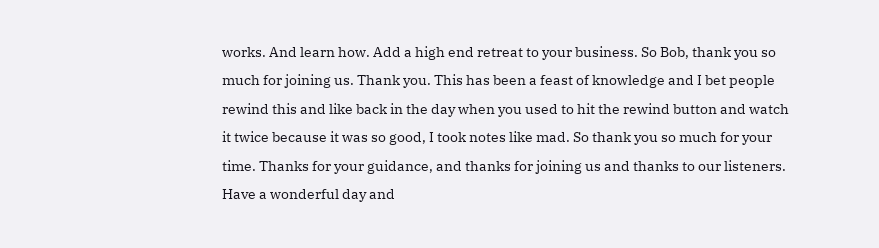works. And learn how. Add a high end retreat to your business. So Bob, thank you so much for joining us. Thank you. This has been a feast of knowledge and I bet people rewind this and like back in the day when you used to hit the rewind button and watch it twice because it was so good, I took notes like mad. So thank you so much for your time. Thanks for your guidance, and thanks for joining us and thanks to our listeners. Have a wonderful day and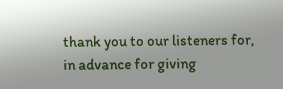thank you to our listeners for, in advance for giving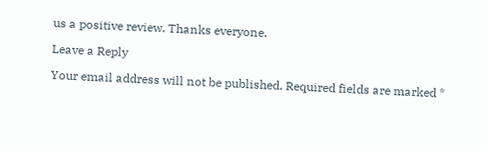us a positive review. Thanks everyone.

Leave a Reply

Your email address will not be published. Required fields are marked *